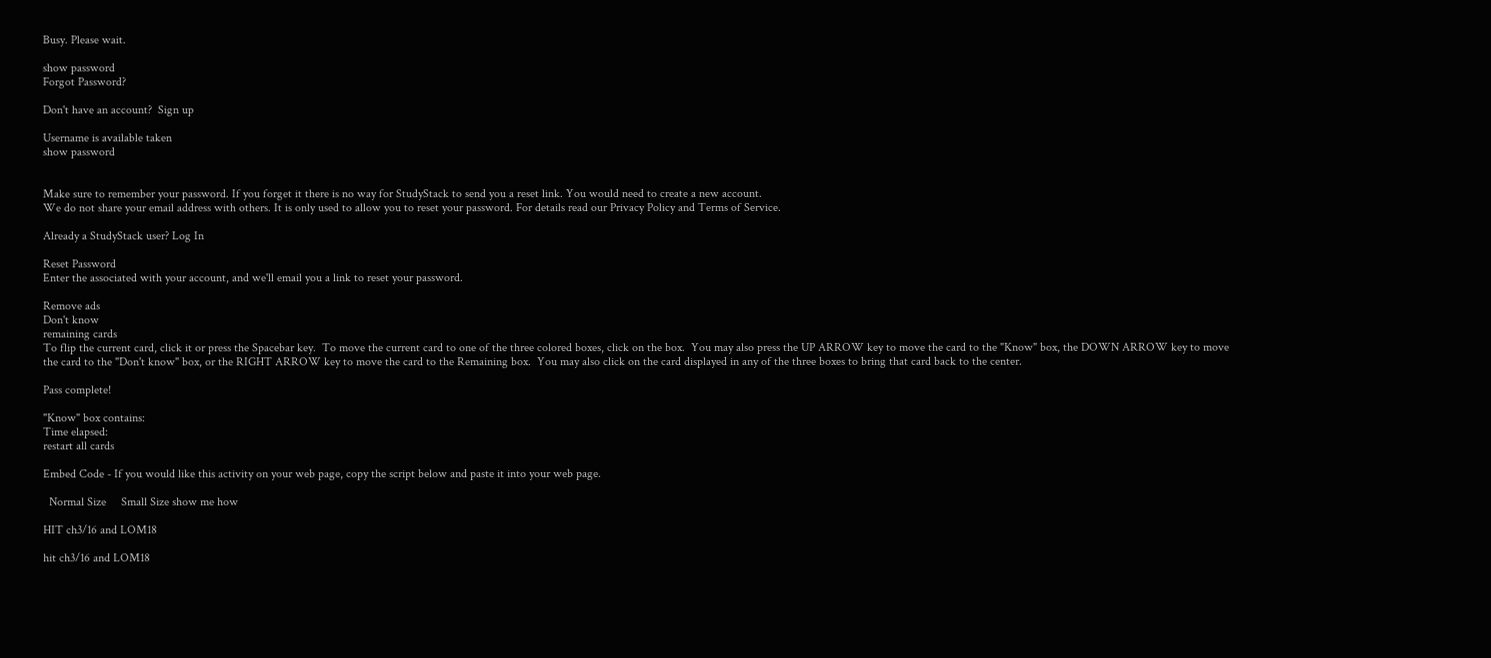Busy. Please wait.

show password
Forgot Password?

Don't have an account?  Sign up

Username is available taken
show password


Make sure to remember your password. If you forget it there is no way for StudyStack to send you a reset link. You would need to create a new account.
We do not share your email address with others. It is only used to allow you to reset your password. For details read our Privacy Policy and Terms of Service.

Already a StudyStack user? Log In

Reset Password
Enter the associated with your account, and we'll email you a link to reset your password.

Remove ads
Don't know
remaining cards
To flip the current card, click it or press the Spacebar key.  To move the current card to one of the three colored boxes, click on the box.  You may also press the UP ARROW key to move the card to the "Know" box, the DOWN ARROW key to move the card to the "Don't know" box, or the RIGHT ARROW key to move the card to the Remaining box.  You may also click on the card displayed in any of the three boxes to bring that card back to the center.

Pass complete!

"Know" box contains:
Time elapsed:
restart all cards

Embed Code - If you would like this activity on your web page, copy the script below and paste it into your web page.

  Normal Size     Small Size show me how

HIT ch3/16 and LOM18

hit ch3/16 and LOM18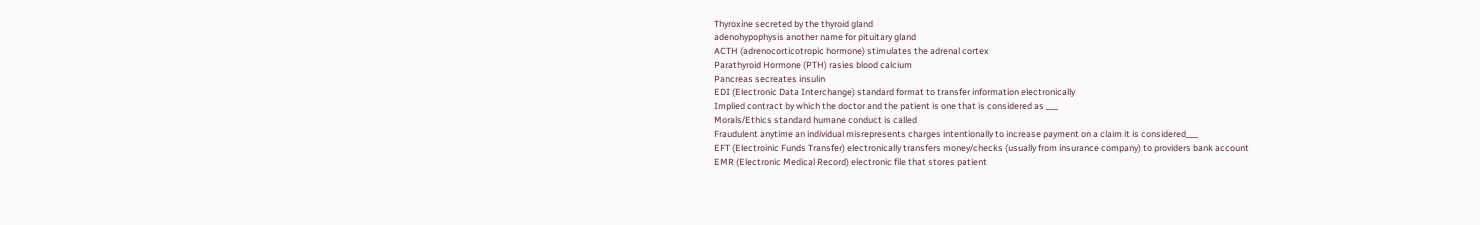Thyroxine secreted by the thyroid gland
adenohypophysis another name for pituitary gland
ACTH (adrenocorticotropic hormone) stimulates the adrenal cortex
Parathyroid Hormone (PTH) rasies blood calcium
Pancreas secreates insulin
EDI (Electronic Data Interchange) standard format to transfer information electronically
Implied contract by which the doctor and the patient is one that is considered as ___
Morals/Ethics standard humane conduct is called
Fraudulent anytime an individual misrepresents charges intentionally to increase payment on a claim it is considered___
EFT (Electroinic Funds Transfer) electronically transfers money/checks (usually from insurance company) to providers bank account
EMR (Electronic Medical Record) electronic file that stores patient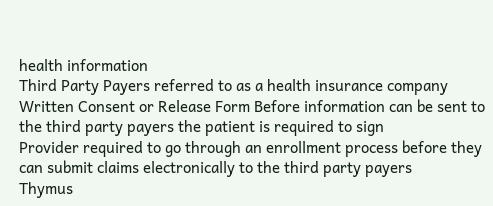health information
Third Party Payers referred to as a health insurance company
Written Consent or Release Form Before information can be sent to the third party payers the patient is required to sign
Provider required to go through an enrollment process before they can submit claims electronically to the third party payers
Thymus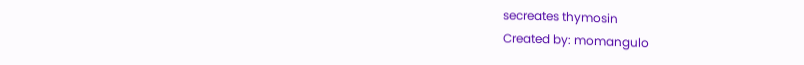secreates thymosin
Created by: momangulo